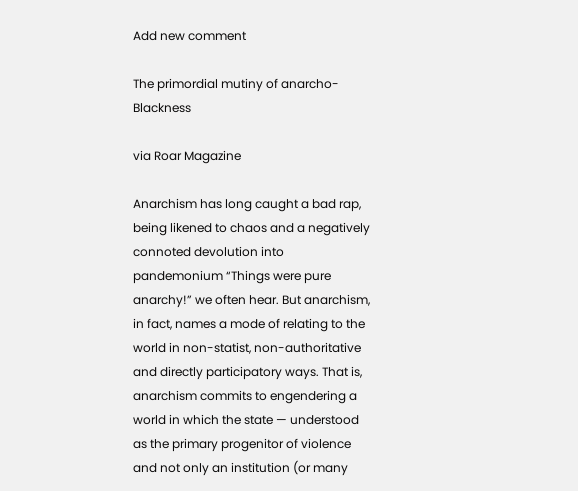Add new comment

The primordial mutiny of anarcho-Blackness

via Roar Magazine

Anarchism has long caught a bad rap, being likened to chaos and a negatively connoted devolution into pandemonium “Things were pure anarchy!” we often hear. But anarchism, in fact, names a mode of relating to the world in non-statist, non-authoritative and directly participatory ways. That is, anarchism commits to engendering a world in which the state — understood as the primary progenitor of violence and not only an institution (or many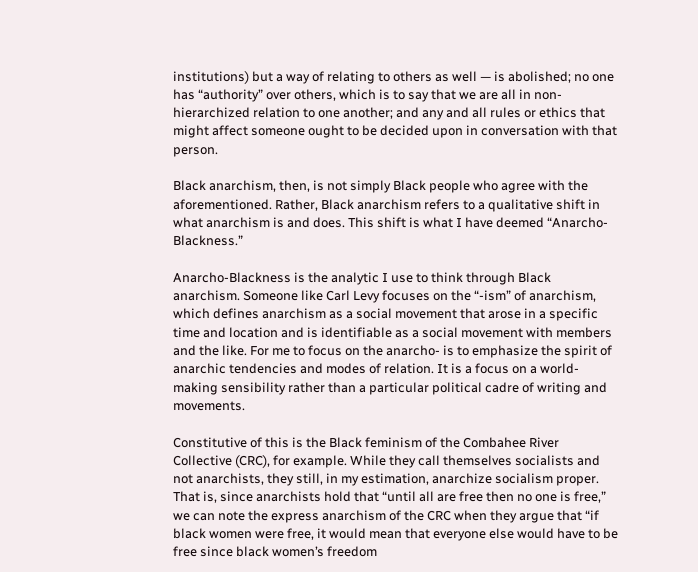institutions) but a way of relating to others as well — is abolished; no one has “authority” over others, which is to say that we are all in non-hierarchized relation to one another; and any and all rules or ethics that might affect someone ought to be decided upon in conversation with that person.

Black anarchism, then, is not simply Black people who agree with the aforementioned. Rather, Black anarchism refers to a qualitative shift in what anarchism is and does. This shift is what I have deemed “Anarcho-Blackness.”

Anarcho-Blackness is the analytic I use to think through Black anarchism. Someone like Carl Levy focuses on the “-ism” of anarchism, which defines anarchism as a social movement that arose in a specific time and location and is identifiable as a social movement with members and the like. For me to focus on the anarcho- is to emphasize the spirit of anarchic tendencies and modes of relation. It is a focus on a world-making sensibility rather than a particular political cadre of writing and movements.

Constitutive of this is the Black feminism of the Combahee River Collective (CRC), for example. While they call themselves socialists and not anarchists, they still, in my estimation, anarchize socialism proper. That is, since anarchists hold that “until all are free then no one is free,” we can note the express anarchism of the CRC when they argue that “if black women were free, it would mean that everyone else would have to be free since black women’s freedom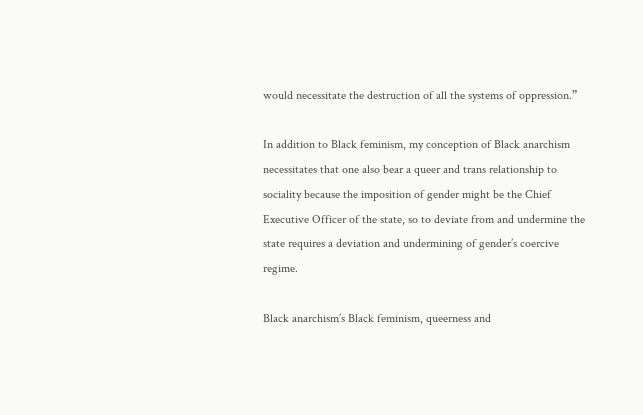would necessitate the destruction of all the systems of oppression.”

In addition to Black feminism, my conception of Black anarchism necessitates that one also bear a queer and trans relationship to sociality because the imposition of gender might be the Chief Executive Officer of the state, so to deviate from and undermine the state requires a deviation and undermining of gender’s coercive regime.

Black anarchism’s Black feminism, queerness and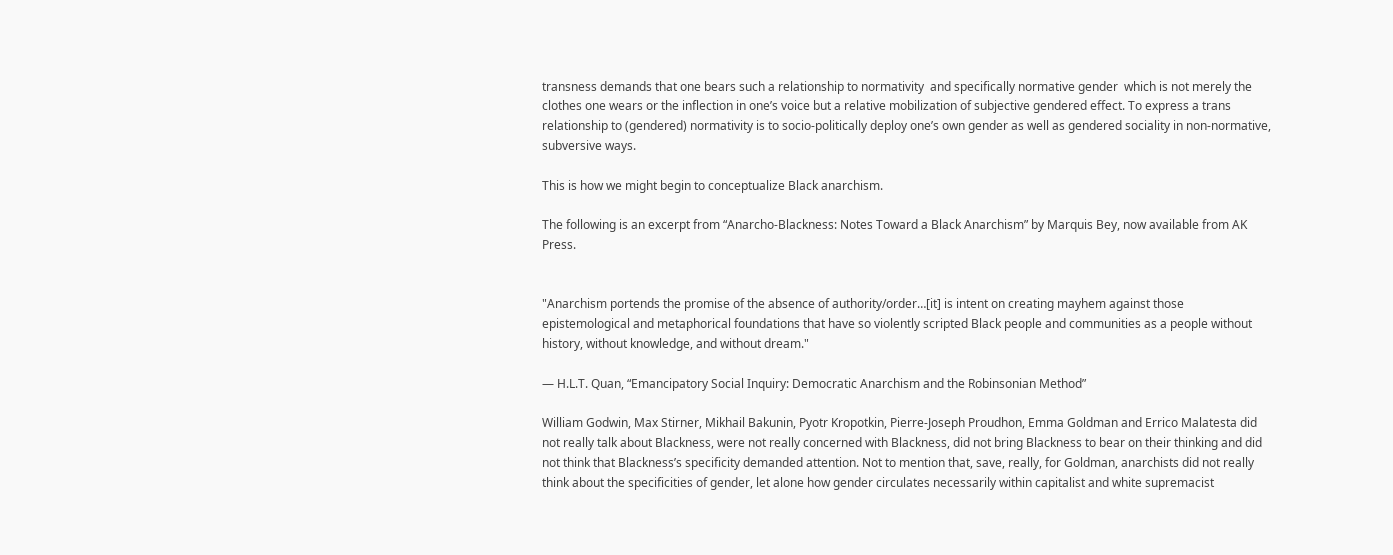transness demands that one bears such a relationship to normativity  and specifically normative gender  which is not merely the clothes one wears or the inflection in one’s voice but a relative mobilization of subjective gendered effect. To express a trans relationship to (gendered) normativity is to socio-politically deploy one’s own gender as well as gendered sociality in non-normative, subversive ways.

This is how we might begin to conceptualize Black anarchism.

The following is an excerpt from “Anarcho-Blackness: Notes Toward a Black Anarchism” by Marquis Bey, now available from AK Press.


"Anarchism portends the promise of the absence of authority/order…[it] is intent on creating mayhem against those epistemological and metaphorical foundations that have so violently scripted Black people and communities as a people without history, without knowledge, and without dream."

— H.L.T. Quan, “Emancipatory Social Inquiry: Democratic Anarchism and the Robinsonian Method”

William Godwin, Max Stirner, Mikhail Bakunin, Pyotr Kropotkin, Pierre-Joseph Proudhon, Emma Goldman and Errico Malatesta did not really talk about Blackness, were not really concerned with Blackness, did not bring Blackness to bear on their thinking and did not think that Blackness’s specificity demanded attention. Not to mention that, save, really, for Goldman, anarchists did not really think about the specificities of gender, let alone how gender circulates necessarily within capitalist and white supremacist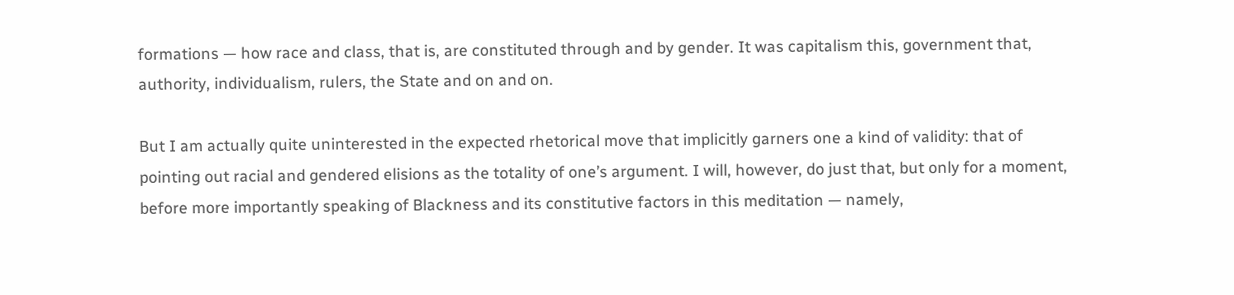formations — how race and class, that is, are constituted through and by gender. It was capitalism this, government that, authority, individualism, rulers, the State and on and on.

But I am actually quite uninterested in the expected rhetorical move that implicitly garners one a kind of validity: that of pointing out racial and gendered elisions as the totality of one’s argument. I will, however, do just that, but only for a moment, before more importantly speaking of Blackness and its constitutive factors in this meditation — namely,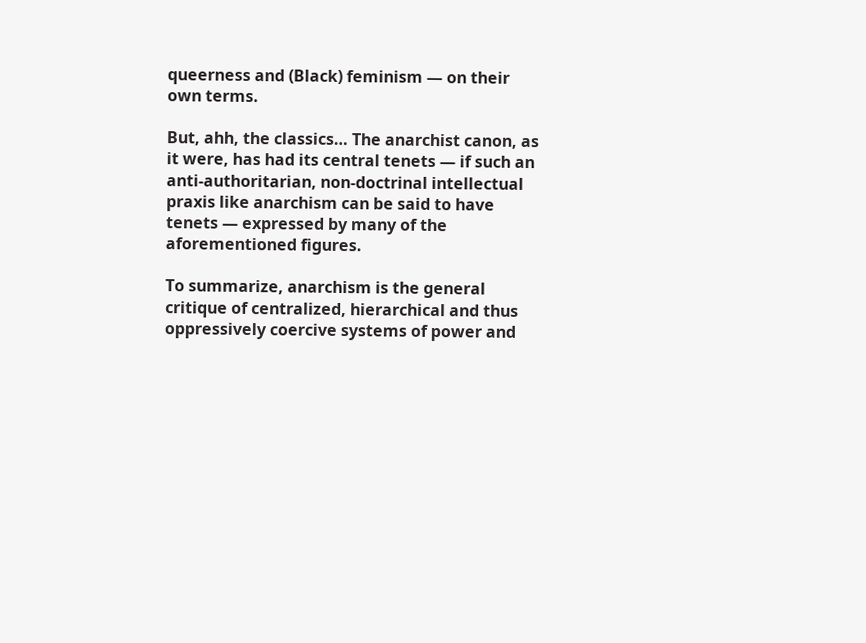queerness and (Black) feminism — on their own terms.

But, ahh, the classics… The anarchist canon, as it were, has had its central tenets — if such an anti-authoritarian, non-doctrinal intellectual praxis like anarchism can be said to have tenets — expressed by many of the aforementioned figures.

To summarize, anarchism is the general critique of centralized, hierarchical and thus oppressively coercive systems of power and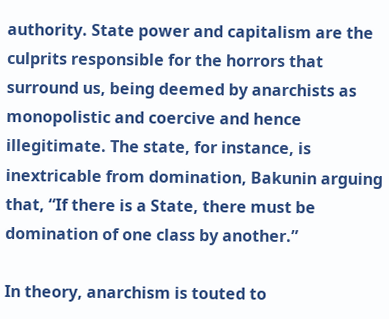authority. State power and capitalism are the culprits responsible for the horrors that surround us, being deemed by anarchists as monopolistic and coercive and hence illegitimate. The state, for instance, is inextricable from domination, Bakunin arguing that, “If there is a State, there must be domination of one class by another.”

In theory, anarchism is touted to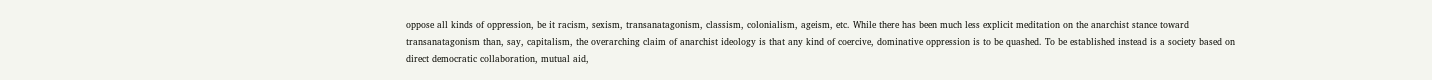oppose all kinds of oppression, be it racism, sexism, transanatagonism, classism, colonialism, ageism, etc. While there has been much less explicit meditation on the anarchist stance toward transanatagonism than, say, capitalism, the overarching claim of anarchist ideology is that any kind of coercive, dominative oppression is to be quashed. To be established instead is a society based on direct democratic collaboration, mutual aid,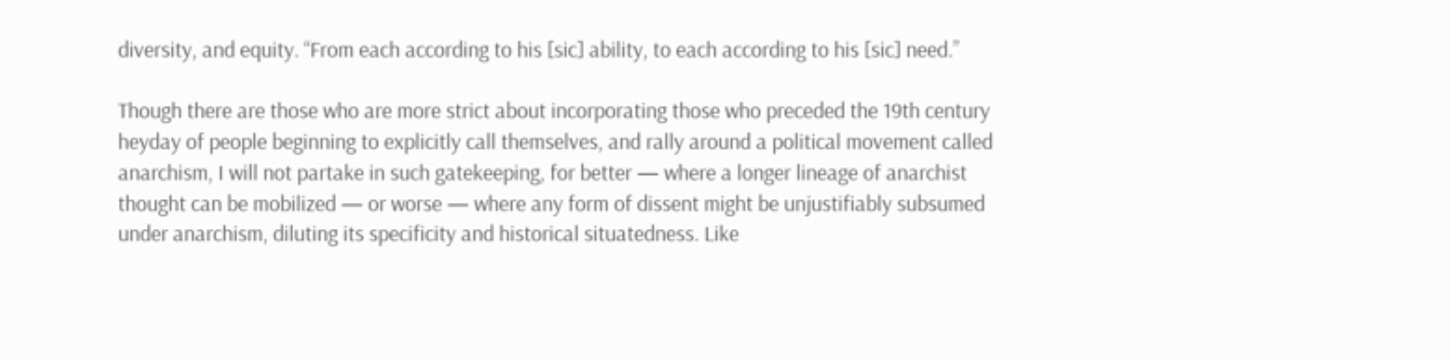diversity, and equity. “From each according to his [sic] ability, to each according to his [sic] need.”

Though there are those who are more strict about incorporating those who preceded the 19th century heyday of people beginning to explicitly call themselves, and rally around a political movement called anarchism, I will not partake in such gatekeeping, for better — where a longer lineage of anarchist thought can be mobilized — or worse — where any form of dissent might be unjustifiably subsumed under anarchism, diluting its specificity and historical situatedness. Like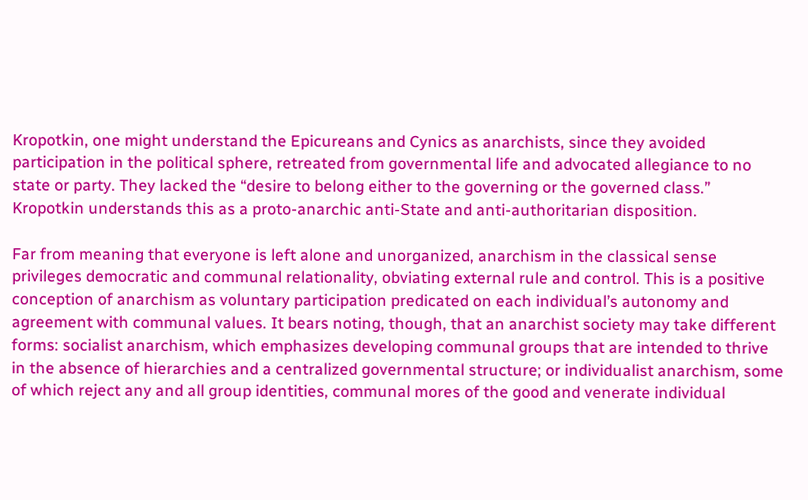Kropotkin, one might understand the Epicureans and Cynics as anarchists, since they avoided participation in the political sphere, retreated from governmental life and advocated allegiance to no state or party. They lacked the “desire to belong either to the governing or the governed class.” Kropotkin understands this as a proto-anarchic anti-State and anti-authoritarian disposition.

Far from meaning that everyone is left alone and unorganized, anarchism in the classical sense privileges democratic and communal relationality, obviating external rule and control. This is a positive conception of anarchism as voluntary participation predicated on each individual’s autonomy and agreement with communal values. It bears noting, though, that an anarchist society may take different forms: socialist anarchism, which emphasizes developing communal groups that are intended to thrive in the absence of hierarchies and a centralized governmental structure; or individualist anarchism, some of which reject any and all group identities, communal mores of the good and venerate individual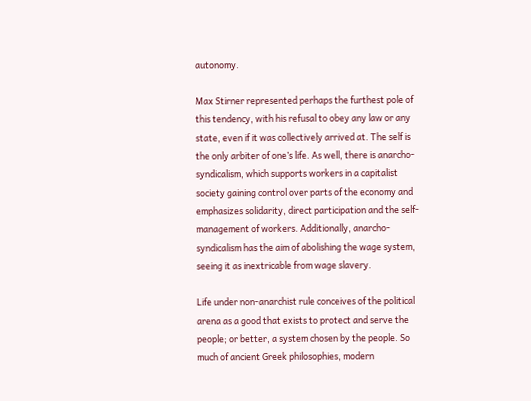autonomy.

Max Stirner represented perhaps the furthest pole of this tendency, with his refusal to obey any law or any state, even if it was collectively arrived at. The self is the only arbiter of one’s life. As well, there is anarcho-syndicalism, which supports workers in a capitalist society gaining control over parts of the economy and emphasizes solidarity, direct participation and the self-management of workers. Additionally, anarcho-syndicalism has the aim of abolishing the wage system, seeing it as inextricable from wage slavery.

Life under non-anarchist rule conceives of the political arena as a good that exists to protect and serve the people; or better, a system chosen by the people. So much of ancient Greek philosophies, modern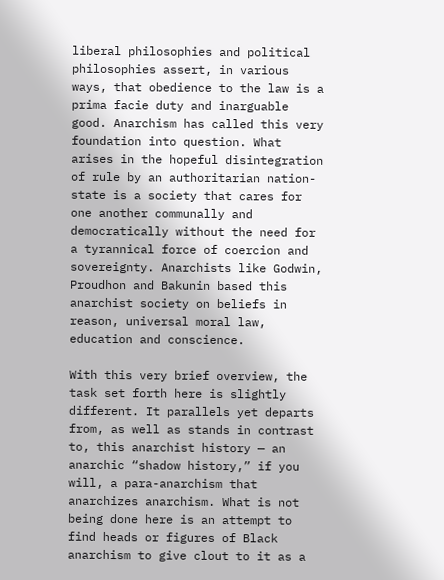liberal philosophies and political philosophies assert, in various ways, that obedience to the law is a prima facie duty and inarguable good. Anarchism has called this very foundation into question. What arises in the hopeful disintegration of rule by an authoritarian nation-state is a society that cares for one another communally and democratically without the need for a tyrannical force of coercion and sovereignty. Anarchists like Godwin, Proudhon and Bakunin based this anarchist society on beliefs in reason, universal moral law, education and conscience.

With this very brief overview, the task set forth here is slightly different. It parallels yet departs from, as well as stands in contrast to, this anarchist history — an anarchic “shadow history,” if you will, a para-anarchism that anarchizes anarchism. What is not being done here is an attempt to find heads or figures of Black anarchism to give clout to it as a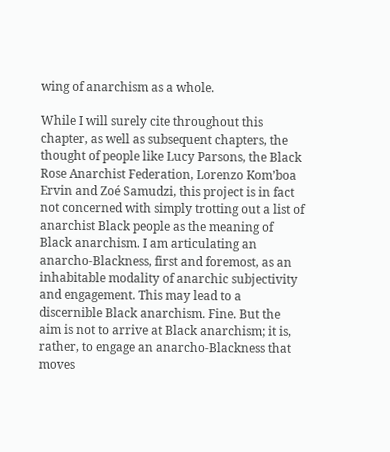wing of anarchism as a whole.

While I will surely cite throughout this chapter, as well as subsequent chapters, the thought of people like Lucy Parsons, the Black Rose Anarchist Federation, Lorenzo Kom’boa Ervin and Zoé Samudzi, this project is in fact not concerned with simply trotting out a list of anarchist Black people as the meaning of Black anarchism. I am articulating an anarcho-Blackness, first and foremost, as an inhabitable modality of anarchic subjectivity and engagement. This may lead to a discernible Black anarchism. Fine. But the aim is not to arrive at Black anarchism; it is, rather, to engage an anarcho-Blackness that moves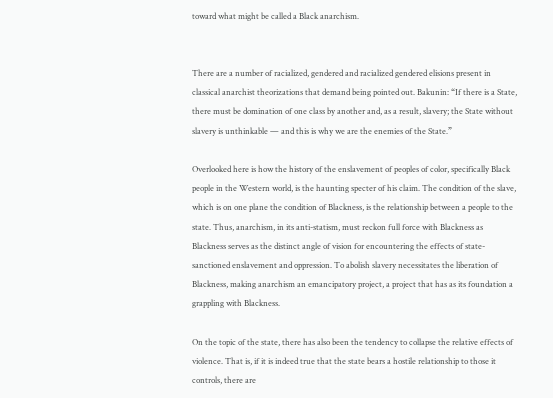toward what might be called a Black anarchism.


There are a number of racialized, gendered and racialized gendered elisions present in classical anarchist theorizations that demand being pointed out. Bakunin: “If there is a State, there must be domination of one class by another and, as a result, slavery; the State without slavery is unthinkable — and this is why we are the enemies of the State.”

Overlooked here is how the history of the enslavement of peoples of color, specifically Black people in the Western world, is the haunting specter of his claim. The condition of the slave, which is on one plane the condition of Blackness, is the relationship between a people to the state. Thus, anarchism, in its anti-statism, must reckon full force with Blackness as Blackness serves as the distinct angle of vision for encountering the effects of state-sanctioned enslavement and oppression. To abolish slavery necessitates the liberation of Blackness, making anarchism an emancipatory project, a project that has as its foundation a grappling with Blackness.

On the topic of the state, there has also been the tendency to collapse the relative effects of violence. That is, if it is indeed true that the state bears a hostile relationship to those it controls, there are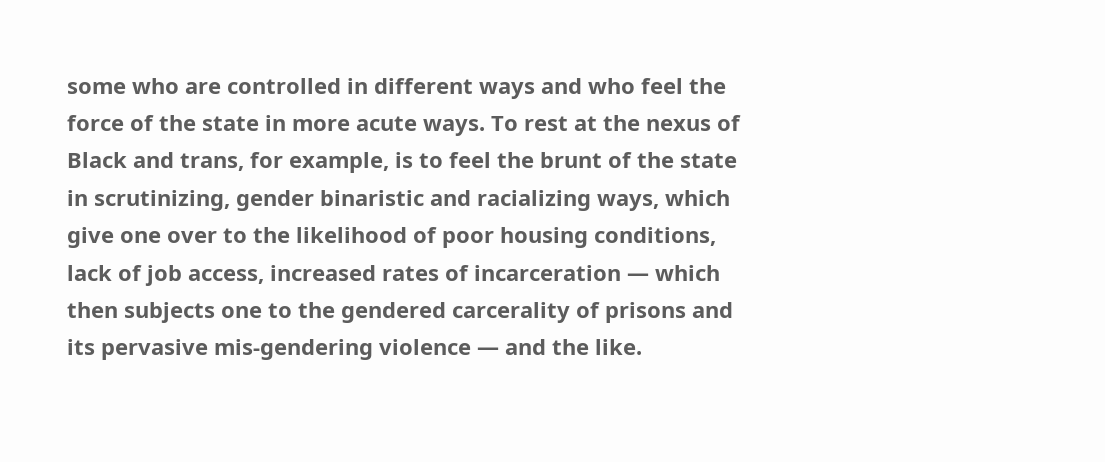some who are controlled in different ways and who feel the force of the state in more acute ways. To rest at the nexus of Black and trans, for example, is to feel the brunt of the state in scrutinizing, gender binaristic and racializing ways, which give one over to the likelihood of poor housing conditions, lack of job access, increased rates of incarceration — which then subjects one to the gendered carcerality of prisons and its pervasive mis-gendering violence — and the like.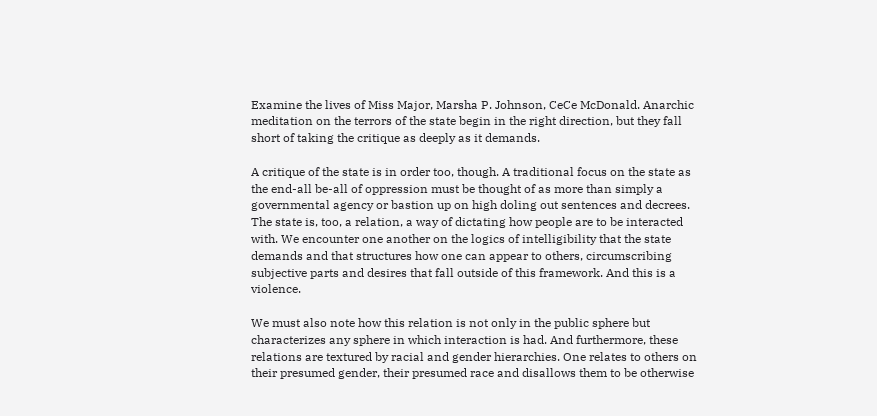Examine the lives of Miss Major, Marsha P. Johnson, CeCe McDonald. Anarchic meditation on the terrors of the state begin in the right direction, but they fall short of taking the critique as deeply as it demands.

A critique of the state is in order too, though. A traditional focus on the state as the end-all be-all of oppression must be thought of as more than simply a governmental agency or bastion up on high doling out sentences and decrees. The state is, too, a relation, a way of dictating how people are to be interacted with. We encounter one another on the logics of intelligibility that the state demands and that structures how one can appear to others, circumscribing subjective parts and desires that fall outside of this framework. And this is a violence.

We must also note how this relation is not only in the public sphere but characterizes any sphere in which interaction is had. And furthermore, these relations are textured by racial and gender hierarchies. One relates to others on their presumed gender, their presumed race and disallows them to be otherwise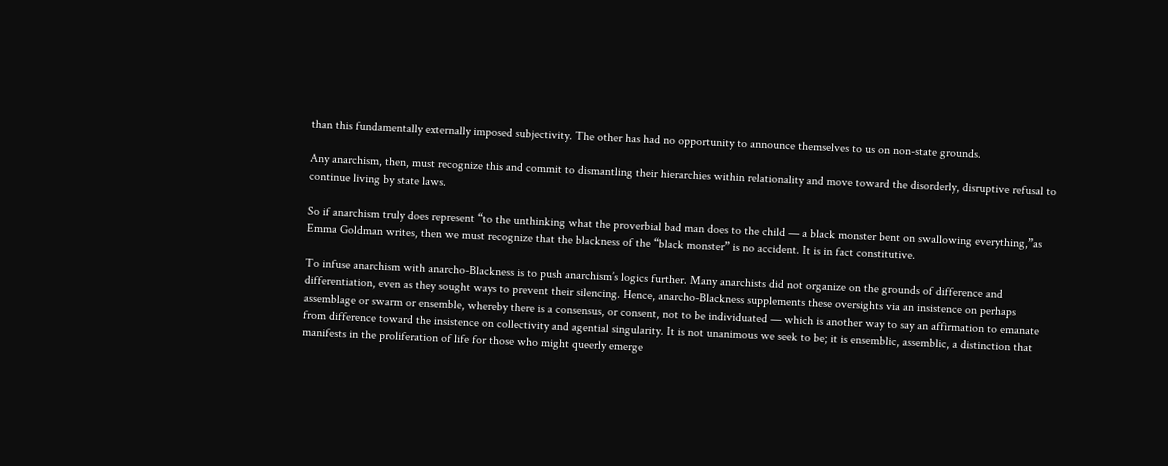than this fundamentally externally imposed subjectivity. The other has had no opportunity to announce themselves to us on non-state grounds.

Any anarchism, then, must recognize this and commit to dismantling their hierarchies within relationality and move toward the disorderly, disruptive refusal to continue living by state laws.

So if anarchism truly does represent “to the unthinking what the proverbial bad man does to the child — a black monster bent on swallowing everything,”as Emma Goldman writes, then we must recognize that the blackness of the “black monster” is no accident. It is in fact constitutive.

To infuse anarchism with anarcho-Blackness is to push anarchism’s logics further. Many anarchists did not organize on the grounds of difference and differentiation, even as they sought ways to prevent their silencing. Hence, anarcho-Blackness supplements these oversights via an insistence on perhaps assemblage or swarm or ensemble, whereby there is a consensus, or consent, not to be individuated — which is another way to say an affirmation to emanate from difference toward the insistence on collectivity and agential singularity. It is not unanimous we seek to be; it is ensemblic, assemblic, a distinction that manifests in the proliferation of life for those who might queerly emerge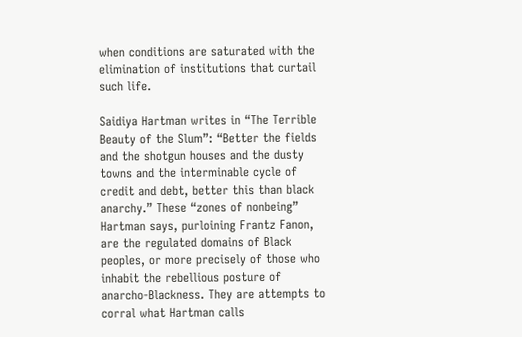when conditions are saturated with the elimination of institutions that curtail such life.

Saidiya Hartman writes in “The Terrible Beauty of the Slum”: “Better the fields and the shotgun houses and the dusty towns and the interminable cycle of credit and debt, better this than black anarchy.” These “zones of nonbeing” Hartman says, purloining Frantz Fanon, are the regulated domains of Black peoples, or more precisely of those who inhabit the rebellious posture of anarcho-Blackness. They are attempts to corral what Hartman calls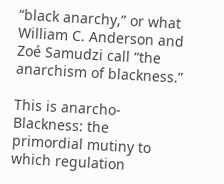“black anarchy,” or what William C. Anderson and Zoé Samudzi call “the anarchism of blackness.”

This is anarcho-Blackness: the primordial mutiny to which regulation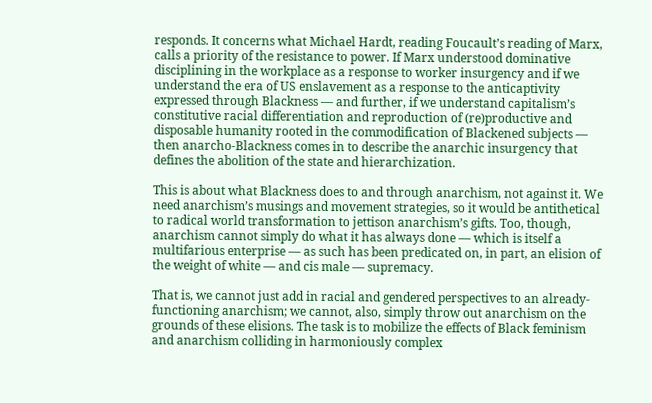responds. It concerns what Michael Hardt, reading Foucault’s reading of Marx, calls a priority of the resistance to power. If Marx understood dominative disciplining in the workplace as a response to worker insurgency and if we understand the era of US enslavement as a response to the anticaptivity expressed through Blackness — and further, if we understand capitalism’s constitutive racial differentiation and reproduction of (re)productive and disposable humanity rooted in the commodification of Blackened subjects — then anarcho-Blackness comes in to describe the anarchic insurgency that defines the abolition of the state and hierarchization.

This is about what Blackness does to and through anarchism, not against it. We need anarchism’s musings and movement strategies, so it would be antithetical to radical world transformation to jettison anarchism’s gifts. Too, though, anarchism cannot simply do what it has always done — which is itself a multifarious enterprise — as such has been predicated on, in part, an elision of the weight of white — and cis male — supremacy.

That is, we cannot just add in racial and gendered perspectives to an already-functioning anarchism; we cannot, also, simply throw out anarchism on the grounds of these elisions. The task is to mobilize the effects of Black feminism and anarchism colliding in harmoniously complex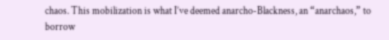chaos. This mobilization is what I’ve deemed anarcho-Blackness, an “anarchaos,” to borrow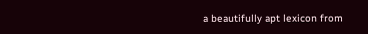a beautifully apt lexicon from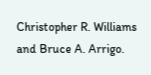Christopher R. Williams and Bruce A. Arrigo.